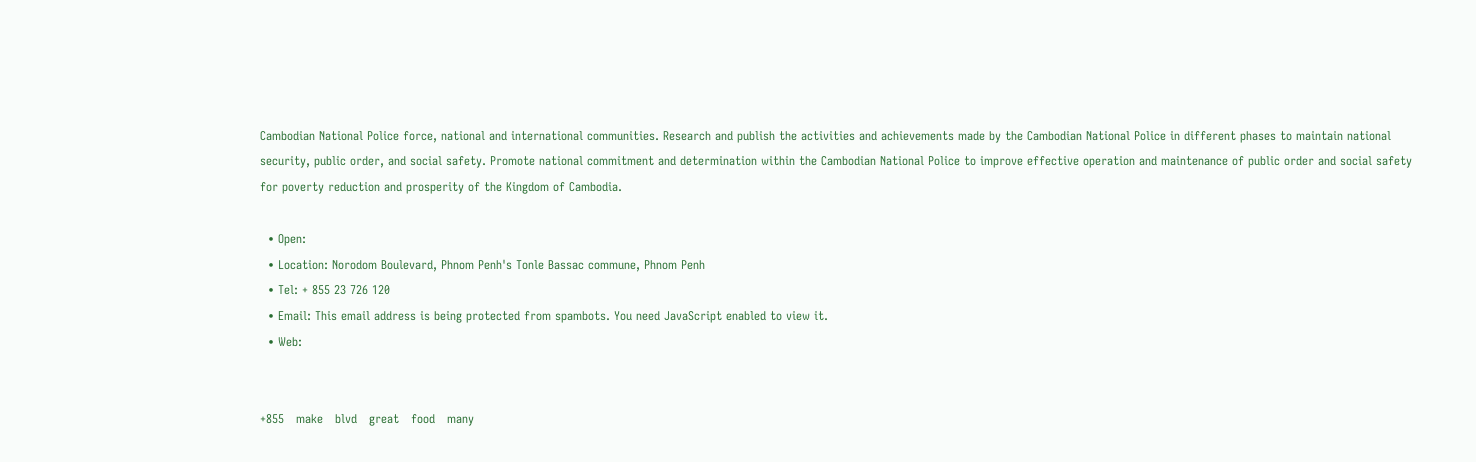Cambodian National Police force, national and international communities. Research and publish the activities and achievements made by the Cambodian National Police in different phases to maintain national security, public order, and social safety. Promote national commitment and determination within the Cambodian National Police to improve effective operation and maintenance of public order and social safety for poverty reduction and prosperity of the Kingdom of Cambodia.

  • Open:
  • Location: Norodom Boulevard, Phnom Penh's Tonle Bassac commune, Phnom Penh
  • Tel: + 855 23 726 120
  • Email: This email address is being protected from spambots. You need JavaScript enabled to view it.
  • Web:


+855   make   blvd   great   food   many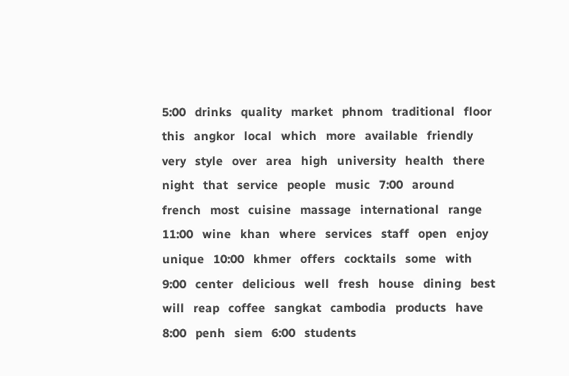5:00   drinks   quality   market   phnom   traditional   floor   this   angkor   local   which   more   available   friendly   very   style   over   area   high   university   health   there   night   that   service   people   music   7:00   around   french   most   cuisine   massage   international   range   11:00   wine   khan   where   services   staff   open   enjoy   unique   10:00   khmer   offers   cocktails   some   with   9:00   center   delicious   well   fresh   house   dining   best   will   reap   coffee   sangkat   cambodia   products   have   8:00   penh   siem   6:00   students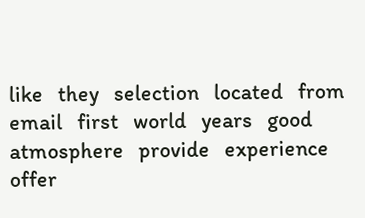like   they   selection   located   from   email   first   world   years   good   atmosphere   provide   experience   offer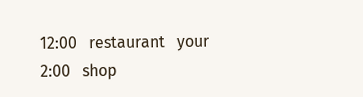12:00   restaurant   your   2:00   shop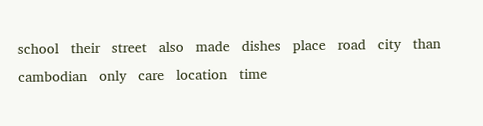school   their   street   also   made   dishes   place   road   city   than   cambodian   only   care   location   time